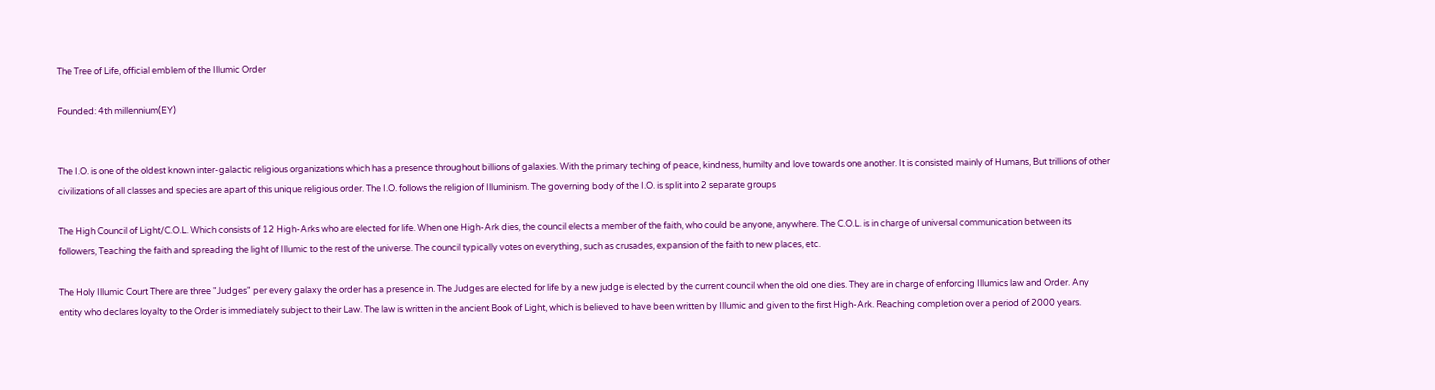The Tree of Life, official emblem of the Illumic Order

Founded: 4th millennium(EY)


The I.O. is one of the oldest known inter-galactic religious organizations which has a presence throughout billions of galaxies. With the primary teching of peace, kindness, humilty and love towards one another. It is consisted mainly of Humans, But trillions of other civilizations of all classes and species are apart of this unique religious order. The I.O. follows the religion of Illuminism. The governing body of the I.O. is split into 2 separate groups

The High Council of Light/C.O.L. Which consists of 12 High-Arks who are elected for life. When one High-Ark dies, the council elects a member of the faith, who could be anyone, anywhere. The C.O.L. is in charge of universal communication between its followers, Teaching the faith and spreading the light of Illumic to the rest of the universe. The council typically votes on everything, such as crusades, expansion of the faith to new places, etc.

The Holy Illumic Court There are three "Judges" per every galaxy the order has a presence in. The Judges are elected for life by a new judge is elected by the current council when the old one dies. They are in charge of enforcing Illumics law and Order. Any entity who declares loyalty to the Order is immediately subject to their Law. The law is written in the ancient Book of Light, which is believed to have been written by Illumic and given to the first High-Ark. Reaching completion over a period of 2000 years.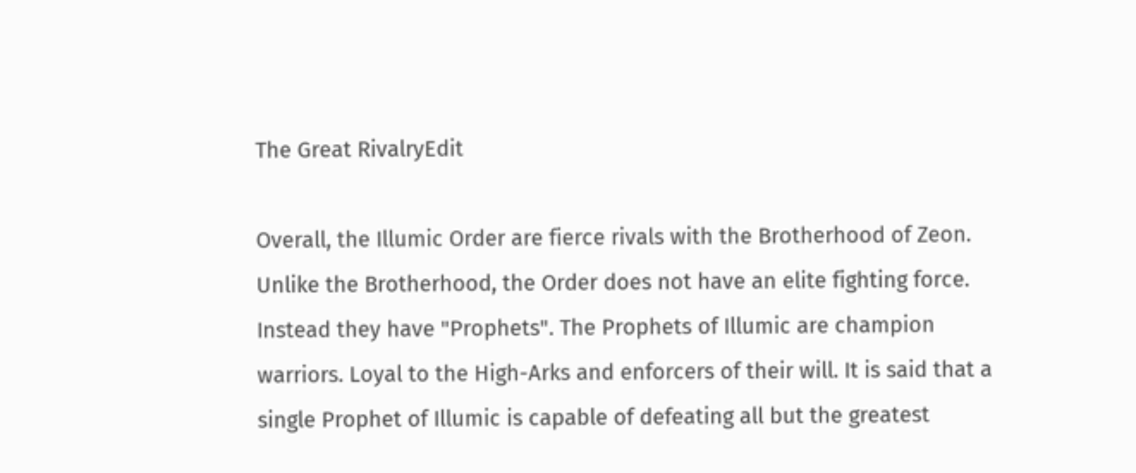The Great RivalryEdit

Overall, the Illumic Order are fierce rivals with the Brotherhood of Zeon. Unlike the Brotherhood, the Order does not have an elite fighting force. Instead they have "Prophets". The Prophets of Illumic are champion warriors. Loyal to the High-Arks and enforcers of their will. It is said that a single Prophet of Illumic is capable of defeating all but the greatest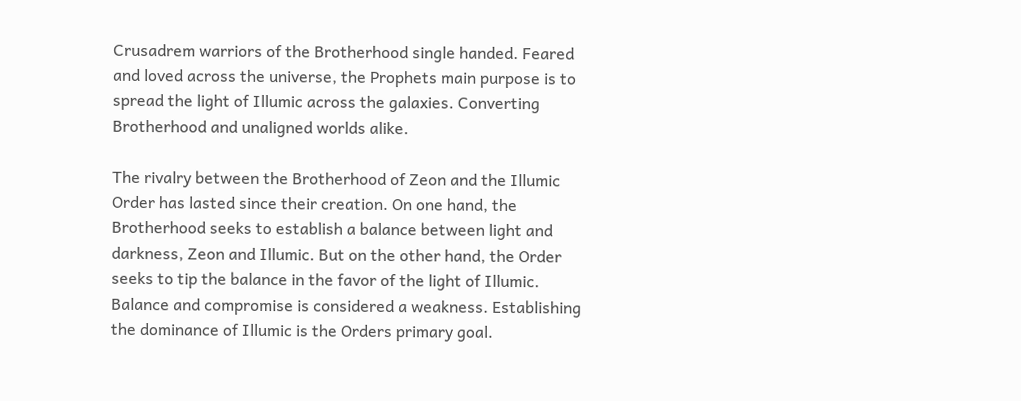Crusadrem warriors of the Brotherhood single handed. Feared and loved across the universe, the Prophets main purpose is to spread the light of Illumic across the galaxies. Converting Brotherhood and unaligned worlds alike.

The rivalry between the Brotherhood of Zeon and the Illumic Order has lasted since their creation. On one hand, the Brotherhood seeks to establish a balance between light and darkness, Zeon and Illumic. But on the other hand, the Order seeks to tip the balance in the favor of the light of Illumic. Balance and compromise is considered a weakness. Establishing the dominance of Illumic is the Orders primary goal.